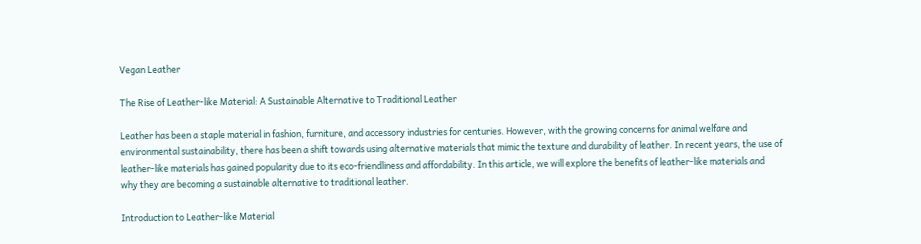Vegan Leather

The Rise of Leather-like Material: A Sustainable Alternative to Traditional Leather

Leather has been a staple material in fashion, furniture, and accessory industries for centuries. However, with the growing concerns for animal welfare and environmental sustainability, there has been a shift towards using alternative materials that mimic the texture and durability of leather. In recent years, the use of leather-like materials has gained popularity due to its eco-friendliness and affordability. In this article, we will explore the benefits of leather-like materials and why they are becoming a sustainable alternative to traditional leather.

Introduction to Leather-like Material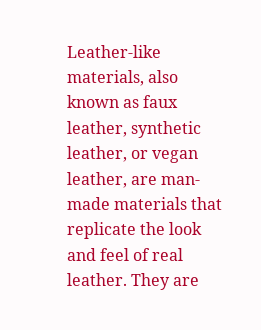Leather-like materials, also known as faux leather, synthetic leather, or vegan leather, are man-made materials that replicate the look and feel of real leather. They are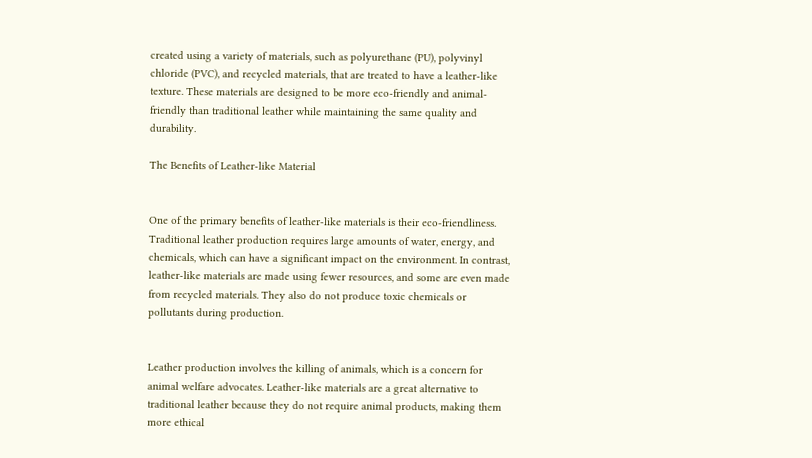created using a variety of materials, such as polyurethane (PU), polyvinyl chloride (PVC), and recycled materials, that are treated to have a leather-like texture. These materials are designed to be more eco-friendly and animal-friendly than traditional leather while maintaining the same quality and durability.

The Benefits of Leather-like Material


One of the primary benefits of leather-like materials is their eco-friendliness. Traditional leather production requires large amounts of water, energy, and chemicals, which can have a significant impact on the environment. In contrast, leather-like materials are made using fewer resources, and some are even made from recycled materials. They also do not produce toxic chemicals or pollutants during production.


Leather production involves the killing of animals, which is a concern for animal welfare advocates. Leather-like materials are a great alternative to traditional leather because they do not require animal products, making them more ethical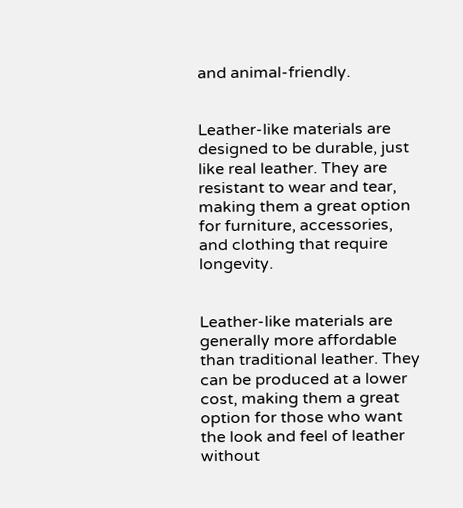and animal-friendly.


Leather-like materials are designed to be durable, just like real leather. They are resistant to wear and tear, making them a great option for furniture, accessories, and clothing that require longevity.


Leather-like materials are generally more affordable than traditional leather. They can be produced at a lower cost, making them a great option for those who want the look and feel of leather without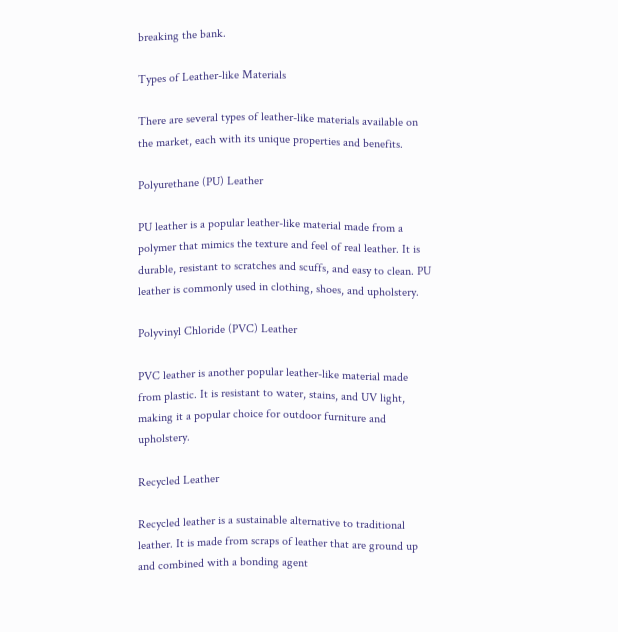breaking the bank.

Types of Leather-like Materials

There are several types of leather-like materials available on the market, each with its unique properties and benefits.

Polyurethane (PU) Leather

PU leather is a popular leather-like material made from a polymer that mimics the texture and feel of real leather. It is durable, resistant to scratches and scuffs, and easy to clean. PU leather is commonly used in clothing, shoes, and upholstery.

Polyvinyl Chloride (PVC) Leather

PVC leather is another popular leather-like material made from plastic. It is resistant to water, stains, and UV light, making it a popular choice for outdoor furniture and upholstery.

Recycled Leather

Recycled leather is a sustainable alternative to traditional leather. It is made from scraps of leather that are ground up and combined with a bonding agent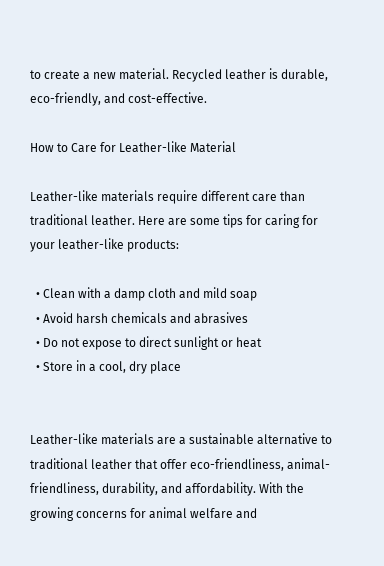to create a new material. Recycled leather is durable, eco-friendly, and cost-effective.

How to Care for Leather-like Material

Leather-like materials require different care than traditional leather. Here are some tips for caring for your leather-like products:

  • Clean with a damp cloth and mild soap
  • Avoid harsh chemicals and abrasives
  • Do not expose to direct sunlight or heat
  • Store in a cool, dry place


Leather-like materials are a sustainable alternative to traditional leather that offer eco-friendliness, animal-friendliness, durability, and affordability. With the growing concerns for animal welfare and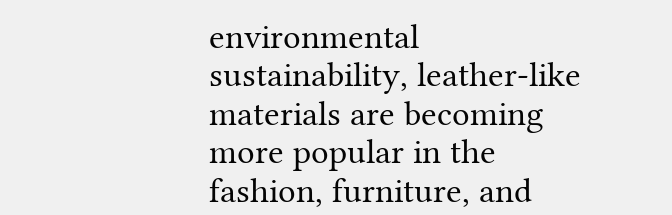environmental sustainability, leather-like materials are becoming more popular in the fashion, furniture, and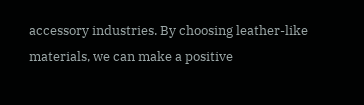accessory industries. By choosing leather-like materials, we can make a positive